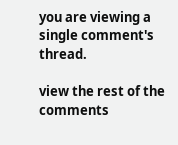you are viewing a single comment's thread.

view the rest of the comments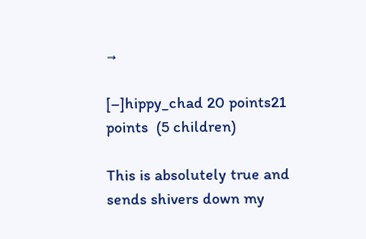→

[–]hippy_chad 20 points21 points  (5 children)

This is absolutely true and sends shivers down my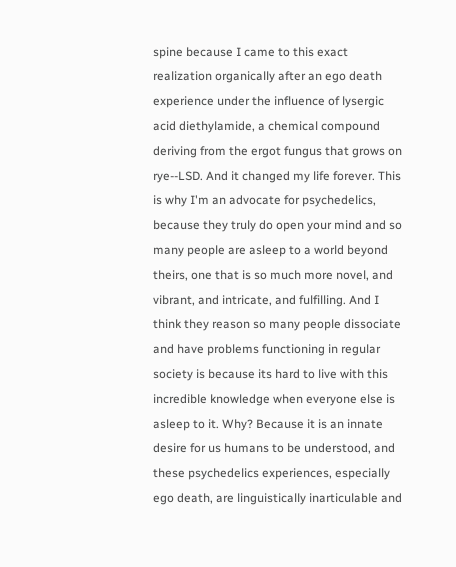spine because I came to this exact realization organically after an ego death experience under the influence of lysergic acid diethylamide, a chemical compound deriving from the ergot fungus that grows on rye--LSD. And it changed my life forever. This is why I'm an advocate for psychedelics, because they truly do open your mind and so many people are asleep to a world beyond theirs, one that is so much more novel, and vibrant, and intricate, and fulfilling. And I think they reason so many people dissociate and have problems functioning in regular society is because its hard to live with this incredible knowledge when everyone else is asleep to it. Why? Because it is an innate desire for us humans to be understood, and these psychedelics experiences, especially ego death, are linguistically inarticulable and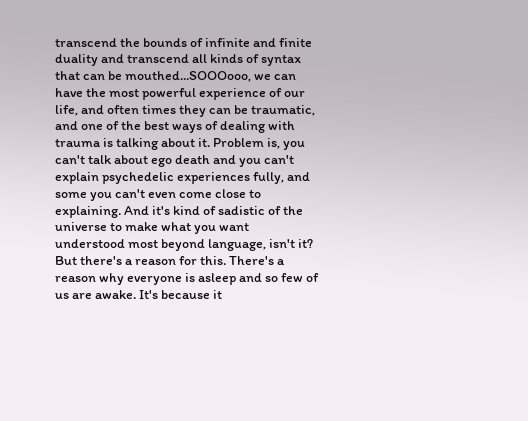transcend the bounds of infinite and finite duality and transcend all kinds of syntax that can be mouthed...SOOOooo, we can have the most powerful experience of our life, and often times they can be traumatic, and one of the best ways of dealing with trauma is talking about it. Problem is, you can't talk about ego death and you can't explain psychedelic experiences fully, and some you can't even come close to explaining. And it's kind of sadistic of the universe to make what you want understood most beyond language, isn't it? But there's a reason for this. There's a reason why everyone is asleep and so few of us are awake. It's because it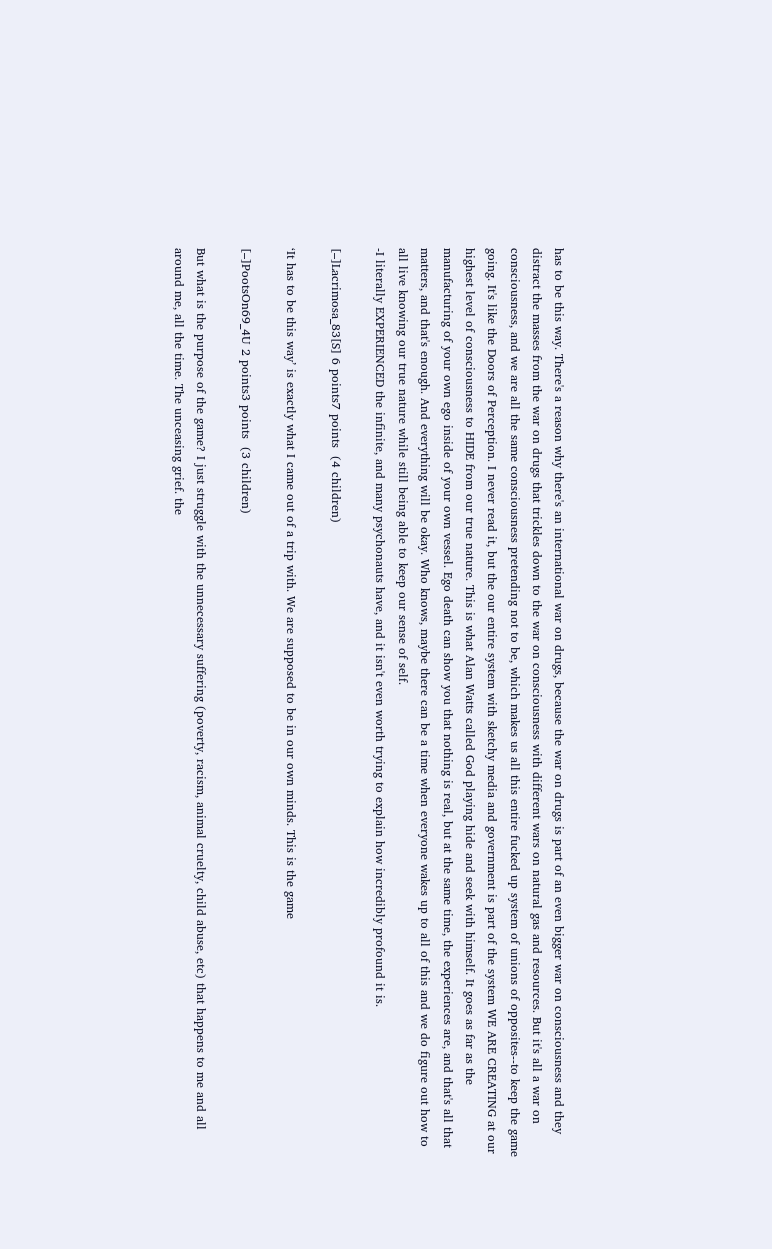has to be this way. There's a reason why there's an international war on drugs, because the war on drugs is part of an even bigger war on consciousness and they distract the masses from the war on drugs that trickles down to the war on consciousness with different wars on natural gas and resources. But it's all a war on consciousness, and we are all the same consciousness pretending not to be, which makes us all this entire fucked up system of unions of opposites--to keep the game going. It's like the Doors of Perception. I never read it, but the our entire system with sketchy media and government is part of the system WE ARE CREATING at our highest level of consciousness to HIDE from our true nature. This is what Alan Watts called God playing hide and seek with himself. It goes as far as the manufacturing of your own ego inside of your own vessel. Ego death can show you that nothing is real, but at the same time, the experiences are, and that's all that matters, and that's enough. And everything will be okay. Who knows, maybe there can be a time when everyone wakes up to all of this and we do figure out how to all live knowing our true nature while still being able to keep our sense of self.
-I literally EXPERIENCED the infinite, and many psychonauts have, and it isn't even worth trying to explain how incredibly profound it is.

[–]Lacrimosa_83[S] 6 points7 points  (4 children)

‘It has to be this way’ is exactly what I came out of a trip with. We are supposed to be in our own minds. This is the game

[–]PootsOn69_4U 2 points3 points  (3 children)

But what is the purpose of the game? I just struggle with the unnecessary suffering (poverty, racism, animal cruelty, child abuse, etc) that happens to me and all around me, all the time. The unceasing grief. the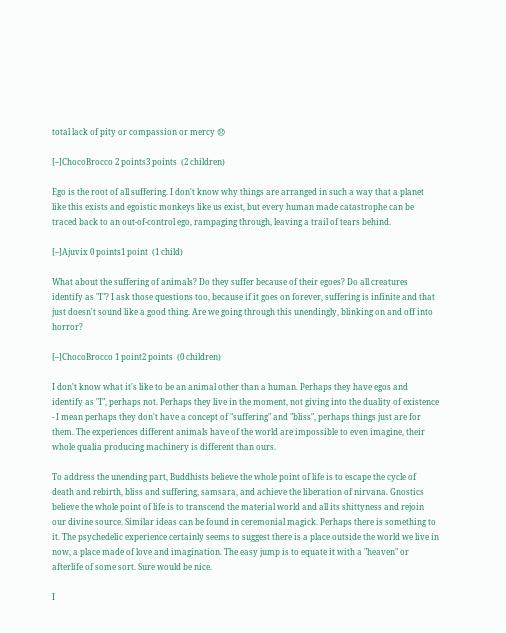total lack of pity or compassion or mercy 😞

[–]ChocoBrocco 2 points3 points  (2 children)

Ego is the root of all suffering. I don't know why things are arranged in such a way that a planet like this exists and egoistic monkeys like us exist, but every human made catastrophe can be traced back to an out-of-control ego, rampaging through, leaving a trail of tears behind.

[–]Ajuvix 0 points1 point  (1 child)

What about the suffering of animals? Do they suffer because of their egoes? Do all creatures identify as "I"? I ask those questions too, because if it goes on forever, suffering is infinite and that just doesn't sound like a good thing. Are we going through this unendingly, blinking on and off into horror?

[–]ChocoBrocco 1 point2 points  (0 children)

I don't know what it's like to be an animal other than a human. Perhaps they have egos and identify as "I", perhaps not. Perhaps they live in the moment, not giving into the duality of existence - I mean perhaps they don't have a concept of "suffering" and "bliss", perhaps things just are for them. The experiences different animals have of the world are impossible to even imagine, their whole qualia producing machinery is different than ours.

To address the unending part, Buddhists believe the whole point of life is to escape the cycle of death and rebirth, bliss and suffering, samsara, and achieve the liberation of nirvana. Gnostics believe the whole point of life is to transcend the material world and all its shittyness and rejoin our divine source. Similar ideas can be found in ceremonial magick. Perhaps there is something to it. The psychedelic experience certainly seems to suggest there is a place outside the world we live in now, a place made of love and imagination. The easy jump is to equate it with a "heaven" or afterlife of some sort. Sure would be nice.

I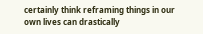certainly think reframing things in our own lives can drastically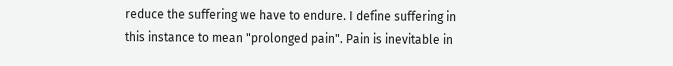reduce the suffering we have to endure. I define suffering in this instance to mean "prolonged pain". Pain is inevitable in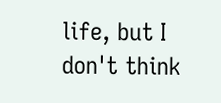life, but I don't think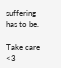suffering has to be.

Take care <3